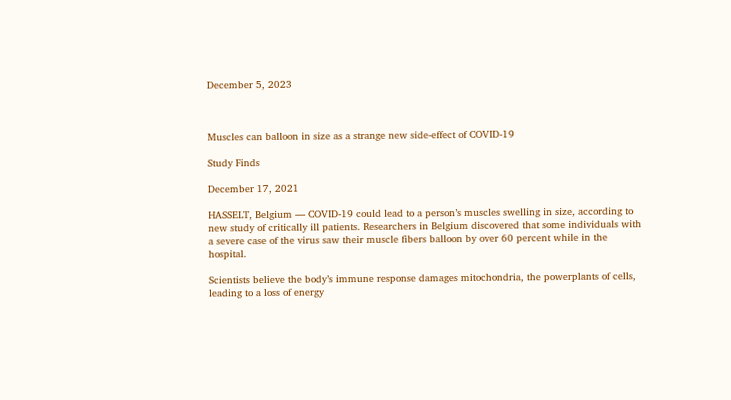December 5, 2023



Muscles can balloon in size as a strange new side-effect of COVID-19

Study Finds

December 17, 2021

HASSELT, Belgium — COVID-19 could lead to a person’s muscles swelling in size, according to new study of critically ill patients. Researchers in Belgium discovered that some individuals with a severe case of the virus saw their muscle fibers balloon by over 60 percent while in the hospital.

Scientists believe the body’s immune response damages mitochondria, the powerplants of cells, leading to a loss of energy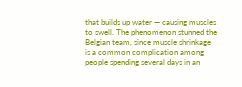that builds up water — causing muscles to swell. The phenomenon stunned the Belgian team, since muscle shrinkage is a common complication among people spending several days in an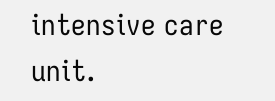intensive care unit.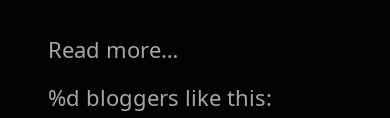Read more…

%d bloggers like this: